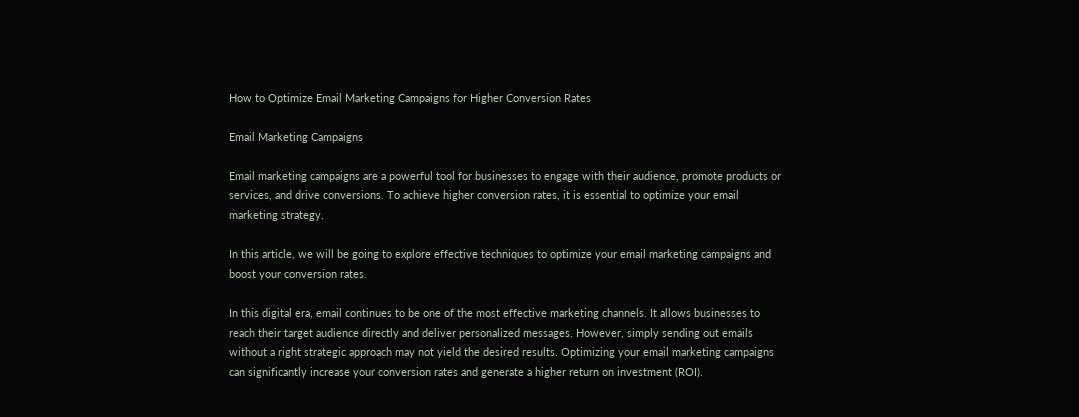How to Optimize Email Marketing Campaigns for Higher Conversion Rates

Email Marketing Campaigns

Email marketing campaigns are a powerful tool for businesses to engage with their audience, promote products or services, and drive conversions. To achieve higher conversion rates, it is essential to optimize your email marketing strategy.

In this article, we will be going to explore effective techniques to optimize your email marketing campaigns and boost your conversion rates.

In this digital era, email continues to be one of the most effective marketing channels. It allows businesses to reach their target audience directly and deliver personalized messages. However, simply sending out emails without a right strategic approach may not yield the desired results. Optimizing your email marketing campaigns can significantly increase your conversion rates and generate a higher return on investment (ROI).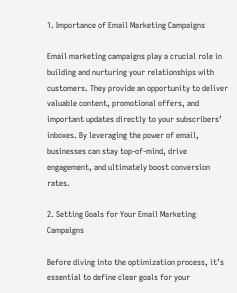1. Importance of Email Marketing Campaigns

Email marketing campaigns play a crucial role in building and nurturing your relationships with customers. They provide an opportunity to deliver valuable content, promotional offers, and important updates directly to your subscribers’ inboxes. By leveraging the power of email, businesses can stay top-of-mind, drive engagement, and ultimately boost conversion rates.

2. Setting Goals for Your Email Marketing Campaigns

Before diving into the optimization process, it’s essential to define clear goals for your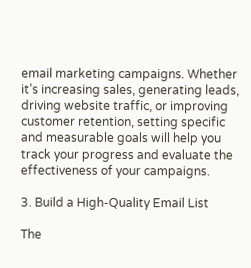email marketing campaigns. Whether it’s increasing sales, generating leads, driving website traffic, or improving customer retention, setting specific and measurable goals will help you track your progress and evaluate the effectiveness of your campaigns.

3. Build a High-Quality Email List

The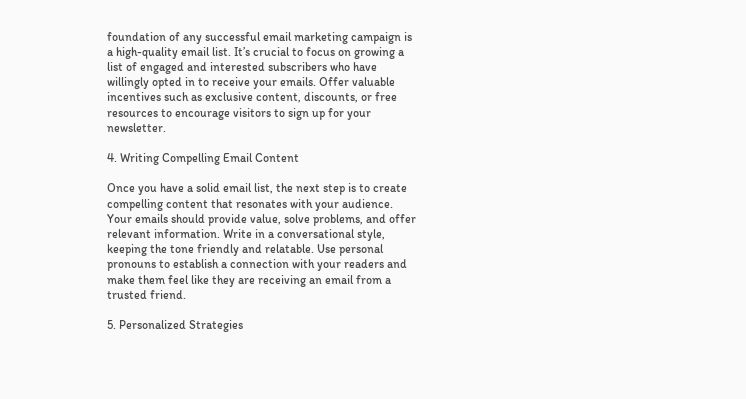foundation of any successful email marketing campaign is a high-quality email list. It’s crucial to focus on growing a list of engaged and interested subscribers who have willingly opted in to receive your emails. Offer valuable incentives such as exclusive content, discounts, or free resources to encourage visitors to sign up for your newsletter.

4. Writing Compelling Email Content

Once you have a solid email list, the next step is to create compelling content that resonates with your audience. Your emails should provide value, solve problems, and offer relevant information. Write in a conversational style, keeping the tone friendly and relatable. Use personal pronouns to establish a connection with your readers and make them feel like they are receiving an email from a trusted friend.

5. Personalized Strategies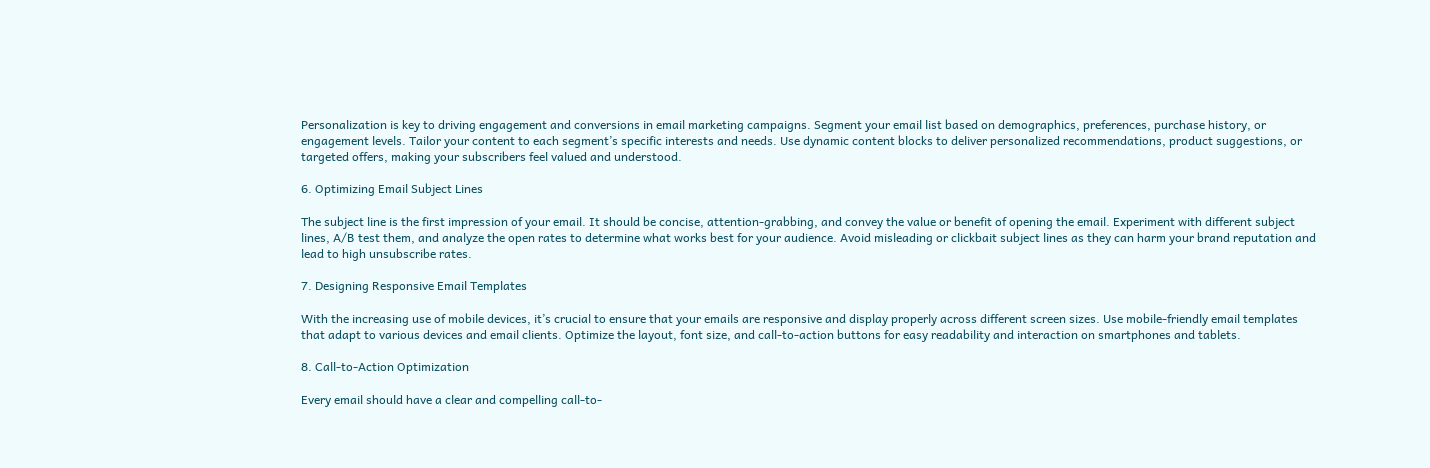Personalization is key to driving engagement and conversions in email marketing campaigns. Segment your email list based on demographics, preferences, purchase history, or engagement levels. Tailor your content to each segment’s specific interests and needs. Use dynamic content blocks to deliver personalized recommendations, product suggestions, or targeted offers, making your subscribers feel valued and understood.

6. Optimizing Email Subject Lines

The subject line is the first impression of your email. It should be concise, attention-grabbing, and convey the value or benefit of opening the email. Experiment with different subject lines, A/B test them, and analyze the open rates to determine what works best for your audience. Avoid misleading or clickbait subject lines as they can harm your brand reputation and lead to high unsubscribe rates.

7. Designing Responsive Email Templates

With the increasing use of mobile devices, it’s crucial to ensure that your emails are responsive and display properly across different screen sizes. Use mobile-friendly email templates that adapt to various devices and email clients. Optimize the layout, font size, and call-to-action buttons for easy readability and interaction on smartphones and tablets.

8. Call-to-Action Optimization

Every email should have a clear and compelling call-to-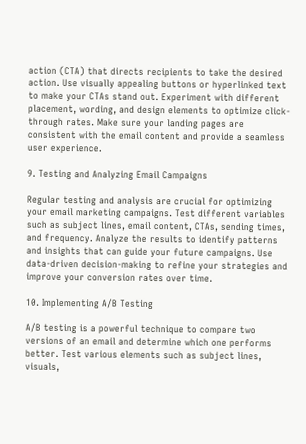action (CTA) that directs recipients to take the desired action. Use visually appealing buttons or hyperlinked text to make your CTAs stand out. Experiment with different placement, wording, and design elements to optimize click-through rates. Make sure your landing pages are consistent with the email content and provide a seamless user experience.

9. Testing and Analyzing Email Campaigns

Regular testing and analysis are crucial for optimizing your email marketing campaigns. Test different variables such as subject lines, email content, CTAs, sending times, and frequency. Analyze the results to identify patterns and insights that can guide your future campaigns. Use data-driven decision-making to refine your strategies and improve your conversion rates over time.

10. Implementing A/B Testing

A/B testing is a powerful technique to compare two versions of an email and determine which one performs better. Test various elements such as subject lines, visuals,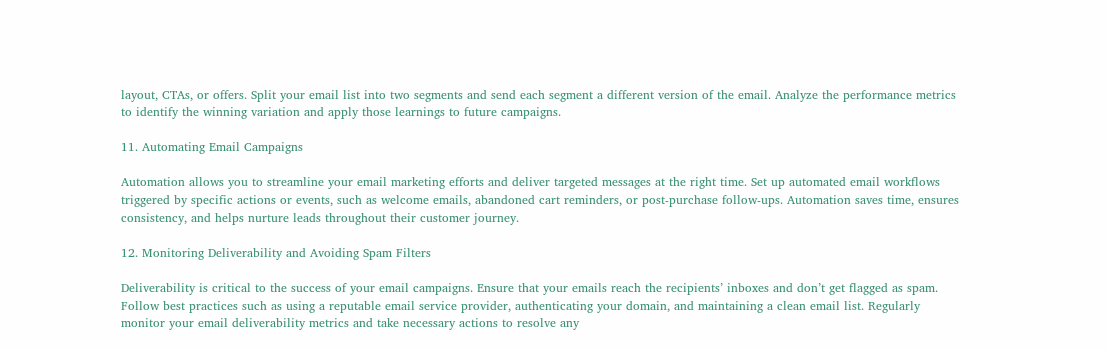layout, CTAs, or offers. Split your email list into two segments and send each segment a different version of the email. Analyze the performance metrics to identify the winning variation and apply those learnings to future campaigns.

11. Automating Email Campaigns

Automation allows you to streamline your email marketing efforts and deliver targeted messages at the right time. Set up automated email workflows triggered by specific actions or events, such as welcome emails, abandoned cart reminders, or post-purchase follow-ups. Automation saves time, ensures consistency, and helps nurture leads throughout their customer journey.

12. Monitoring Deliverability and Avoiding Spam Filters

Deliverability is critical to the success of your email campaigns. Ensure that your emails reach the recipients’ inboxes and don’t get flagged as spam. Follow best practices such as using a reputable email service provider, authenticating your domain, and maintaining a clean email list. Regularly monitor your email deliverability metrics and take necessary actions to resolve any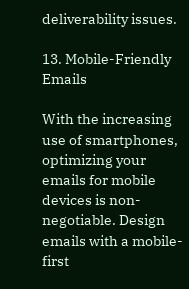deliverability issues.

13. Mobile-Friendly Emails

With the increasing use of smartphones, optimizing your emails for mobile devices is non-negotiable. Design emails with a mobile-first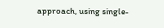approach, using single-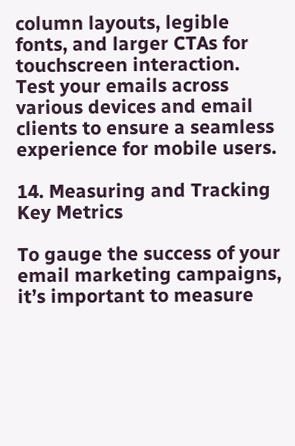column layouts, legible fonts, and larger CTAs for touchscreen interaction. Test your emails across various devices and email clients to ensure a seamless experience for mobile users.

14. Measuring and Tracking Key Metrics

To gauge the success of your email marketing campaigns, it’s important to measure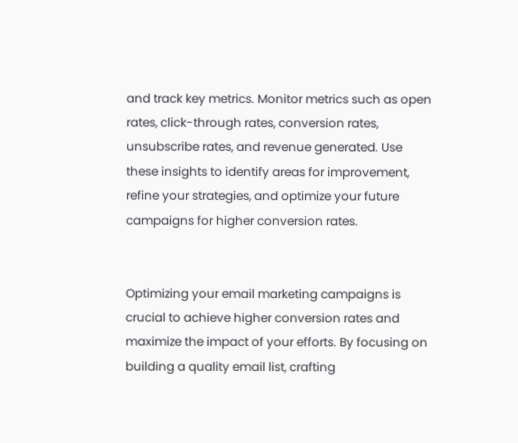and track key metrics. Monitor metrics such as open rates, click-through rates, conversion rates, unsubscribe rates, and revenue generated. Use these insights to identify areas for improvement, refine your strategies, and optimize your future campaigns for higher conversion rates.


Optimizing your email marketing campaigns is crucial to achieve higher conversion rates and maximize the impact of your efforts. By focusing on building a quality email list, crafting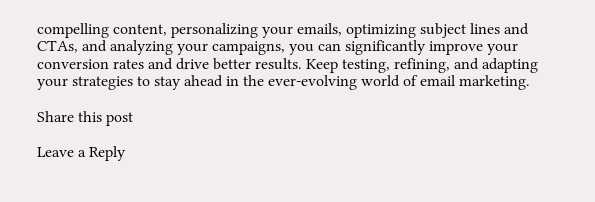compelling content, personalizing your emails, optimizing subject lines and CTAs, and analyzing your campaigns, you can significantly improve your conversion rates and drive better results. Keep testing, refining, and adapting your strategies to stay ahead in the ever-evolving world of email marketing.

Share this post

Leave a Reply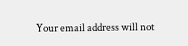Your email address will not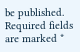be published. Required fields are marked *